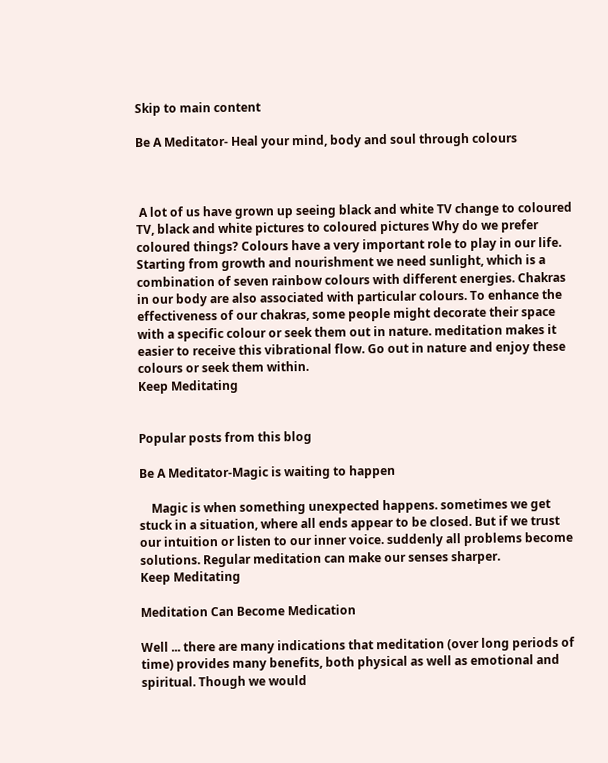Skip to main content

Be A Meditator- Heal your mind, body and soul through colours



 A lot of us have grown up seeing black and white TV change to coloured TV, black and white pictures to coloured pictures Why do we prefer coloured things? Colours have a very important role to play in our life. Starting from growth and nourishment we need sunlight, which is a combination of seven rainbow colours with different energies. Chakras in our body are also associated with particular colours. To enhance the effectiveness of our chakras, some people might decorate their space with a specific colour or seek them out in nature. meditation makes it easier to receive this vibrational flow. Go out in nature and enjoy these colours or seek them within.                                                                                                                                                                            Keep Meditating


Popular posts from this blog

Be A Meditator-Magic is waiting to happen

    Magic is when something unexpected happens. sometimes we get stuck in a situation, where all ends appear to be closed. But if we trust our intuition or listen to our inner voice. suddenly all problems become solutions. Regular meditation can make our senses sharper.                                                                                                                                              Keep Meditating

Meditation Can Become Medication

Well ... there are many indications that meditation (over long periods of time) provides many benefits, both physical as well as emotional and spiritual. Though we would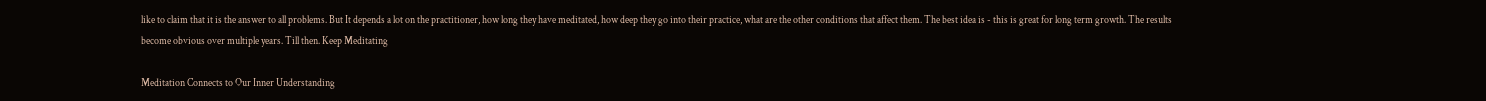like to claim that it is the answer to all problems. But It depends a lot on the practitioner, how long they have meditated, how deep they go into their practice, what are the other conditions that affect them. The best idea is - this is great for long term growth. The results become obvious over multiple years. Till then. Keep Meditating

Meditation Connects to Our Inner Understanding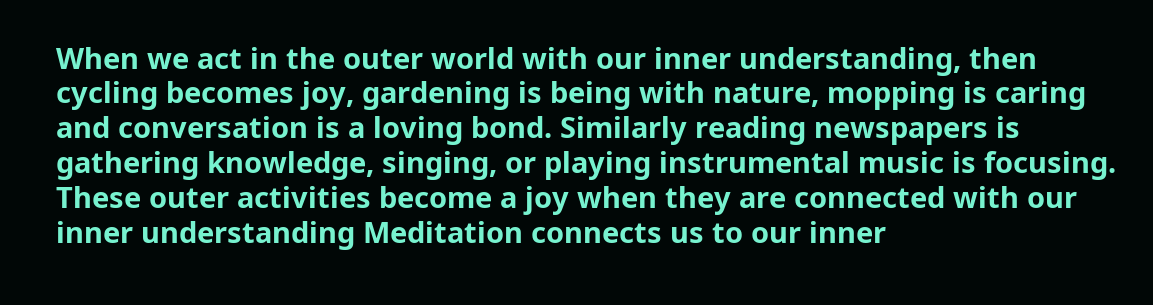When we act in the outer world with our inner understanding, then cycling becomes joy, gardening is being with nature, mopping is caring and conversation is a loving bond. Similarly reading newspapers is gathering knowledge, singing, or playing instrumental music is focusing. These outer activities become a joy when they are connected with our inner understanding Meditation connects us to our inner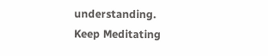understanding.                                                                                                                                                                                                                          Keep Meditating